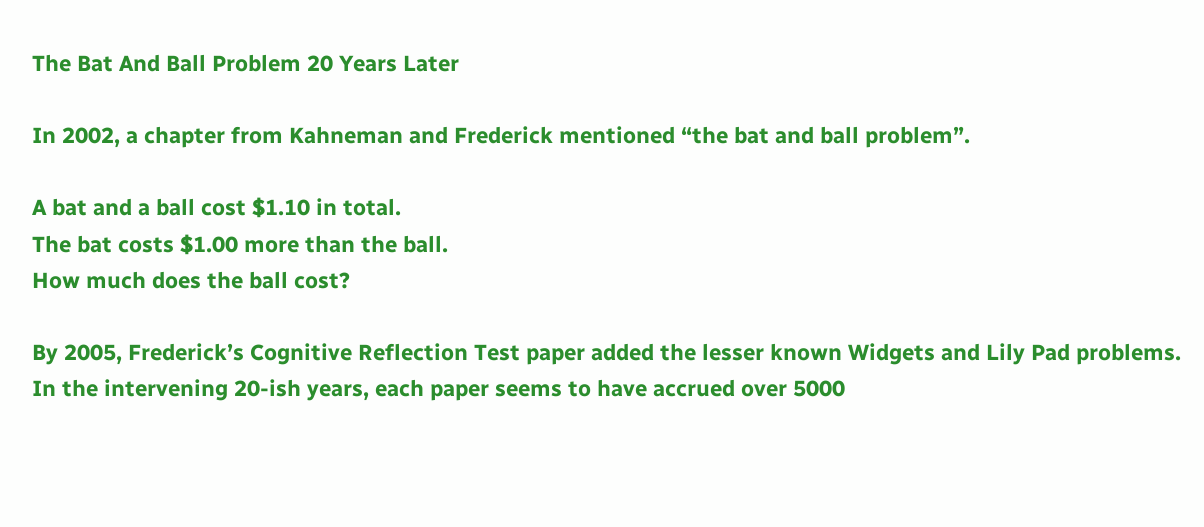The Bat And Ball Problem 20 Years Later

In 2002, a chapter from Kahneman and Frederick mentioned “the bat and ball problem”.

A bat and a ball cost $1.10 in total.
The bat costs $1.00 more than the ball.
How much does the ball cost?

By 2005, Frederick’s Cognitive Reflection Test paper added the lesser known Widgets and Lily Pad problems. In the intervening 20-ish years, each paper seems to have accrued over 5000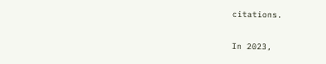citations.

In 2023,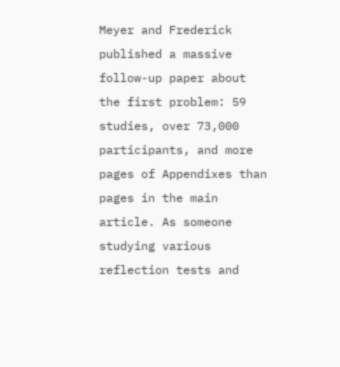Meyer and Frederick published a massive follow-up paper about the first problem: 59 studies, over 73,000 participants, and more pages of Appendixes than pages in the main article. As someone studying various reflection tests and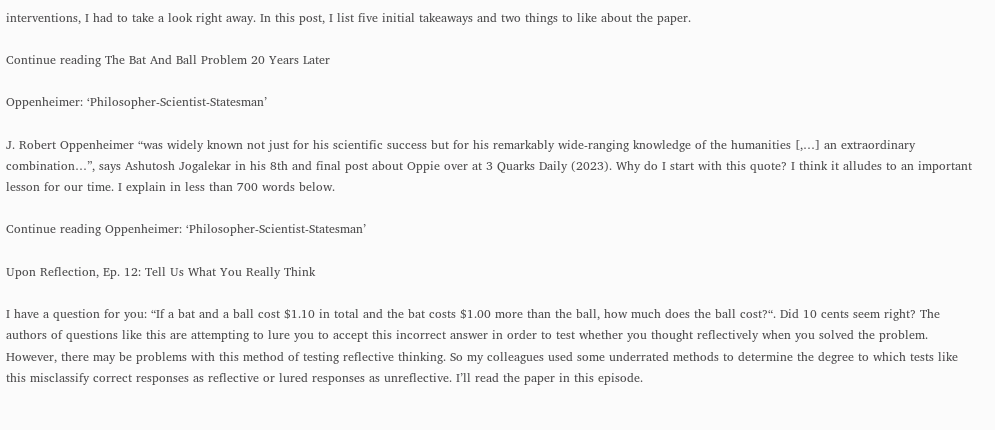interventions, I had to take a look right away. In this post, I list five initial takeaways and two things to like about the paper.

Continue reading The Bat And Ball Problem 20 Years Later

Oppenheimer: ‘Philosopher-Scientist-Statesman’

J. Robert Oppenheimer “was widely known not just for his scientific success but for his remarkably wide-ranging knowledge of the humanities [,…] an extraordinary combination…”, says Ashutosh Jogalekar in his 8th and final post about Oppie over at 3 Quarks Daily (2023). Why do I start with this quote? I think it alludes to an important lesson for our time. I explain in less than 700 words below.

Continue reading Oppenheimer: ‘Philosopher-Scientist-Statesman’

Upon Reflection, Ep. 12: Tell Us What You Really Think

I have a question for you: “If a bat and a ball cost $1.10 in total and the bat costs $1.00 more than the ball, how much does the ball cost?“. Did 10 cents seem right? The authors of questions like this are attempting to lure you to accept this incorrect answer in order to test whether you thought reflectively when you solved the problem. However, there may be problems with this method of testing reflective thinking. So my colleagues used some underrated methods to determine the degree to which tests like this misclassify correct responses as reflective or lured responses as unreflective. I’ll read the paper in this episode.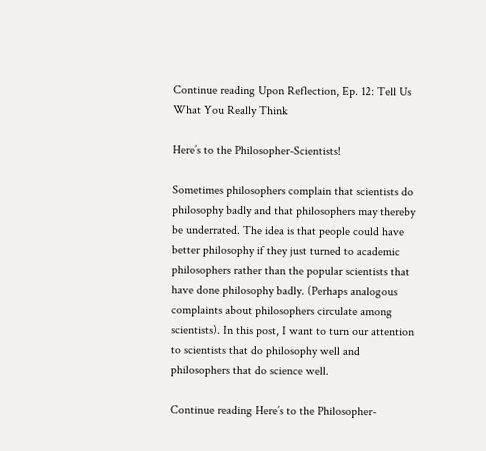Continue reading Upon Reflection, Ep. 12: Tell Us What You Really Think

Here’s to the Philosopher-Scientists!

Sometimes philosophers complain that scientists do philosophy badly and that philosophers may thereby be underrated. The idea is that people could have better philosophy if they just turned to academic philosophers rather than the popular scientists that have done philosophy badly. (Perhaps analogous complaints about philosophers circulate among scientists). In this post, I want to turn our attention to scientists that do philosophy well and philosophers that do science well.

Continue reading Here’s to the Philosopher-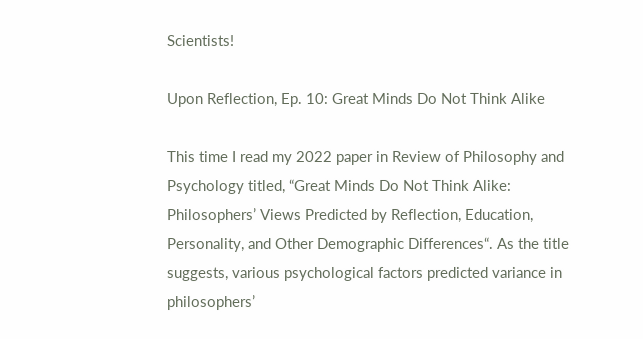Scientists!

Upon Reflection, Ep. 10: Great Minds Do Not Think Alike

This time I read my 2022 paper in Review of Philosophy and Psychology titled, “Great Minds Do Not Think Alike: Philosophers’ Views Predicted by Reflection, Education, Personality, and Other Demographic Differences“. As the title suggests, various psychological factors predicted variance in philosophers’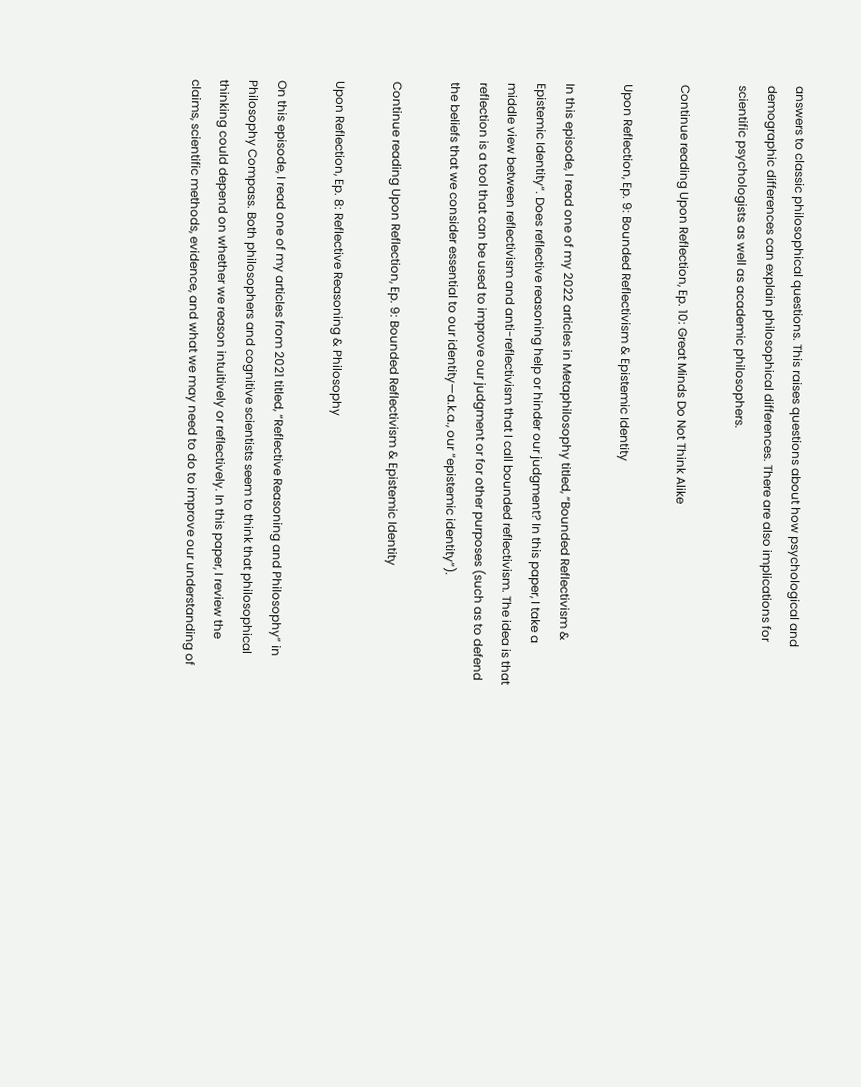answers to classic philosophical questions. This raises questions about how psychological and demographic differences can explain philosophical differences. There are also implications for scientific psychologists as well as academic philosophers.

Continue reading Upon Reflection, Ep. 10: Great Minds Do Not Think Alike

Upon Reflection, Ep. 9: Bounded Reflectivism & Epistemic Identity

In this episode, I read one of my 2022 articles in Metaphilosophy titled, “Bounded Reflectivism & Epistemic Identity“. Does reflective reasoning help or hinder our judgment? In this paper, I take a middle view between reflectivism and anti-reflectivism that I call bounded reflectivism. The idea is that reflection is a tool that can be used to improve our judgment or for other purposes (such as to defend the beliefs that we consider essential to our identity—a.k.a., our “epistemic identity”).

Continue reading Upon Reflection, Ep. 9: Bounded Reflectivism & Epistemic Identity

Upon Reflection, Ep. 8: Reflective Reasoning & Philosophy

On this episode, I read one of my articles from 2021 titled, “Reflective Reasoning and Philosophy” in Philosophy Compass. Both philosophers and cognitive scientists seem to think that philosophical thinking could depend on whether we reason intuitively or reflectively. In this paper, I review the claims, scientific methods, evidence, and what we may need to do to improve our understanding of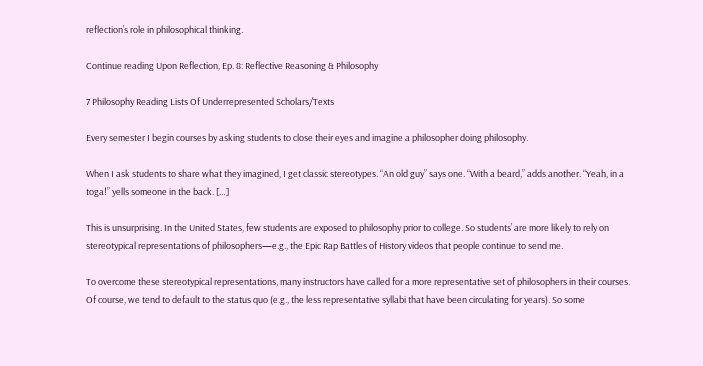reflection’s role in philosophical thinking.

Continue reading Upon Reflection, Ep. 8: Reflective Reasoning & Philosophy

7 Philosophy Reading Lists Of Underrepresented Scholars/Texts

Every semester I begin courses by asking students to close their eyes and imagine a philosopher doing philosophy.

When I ask students to share what they imagined, I get classic stereotypes. “An old guy” says one. “With a beard,” adds another. “Yeah, in a toga!” yells someone in the back. […]

This is unsurprising. In the United States, few students are exposed to philosophy prior to college. So students’ are more likely to rely on stereotypical representations of philosophers—e.g., the Epic Rap Battles of History videos that people continue to send me.

To overcome these stereotypical representations, many instructors have called for a more representative set of philosophers in their courses. Of course, we tend to default to the status quo (e.g., the less representative syllabi that have been circulating for years). So some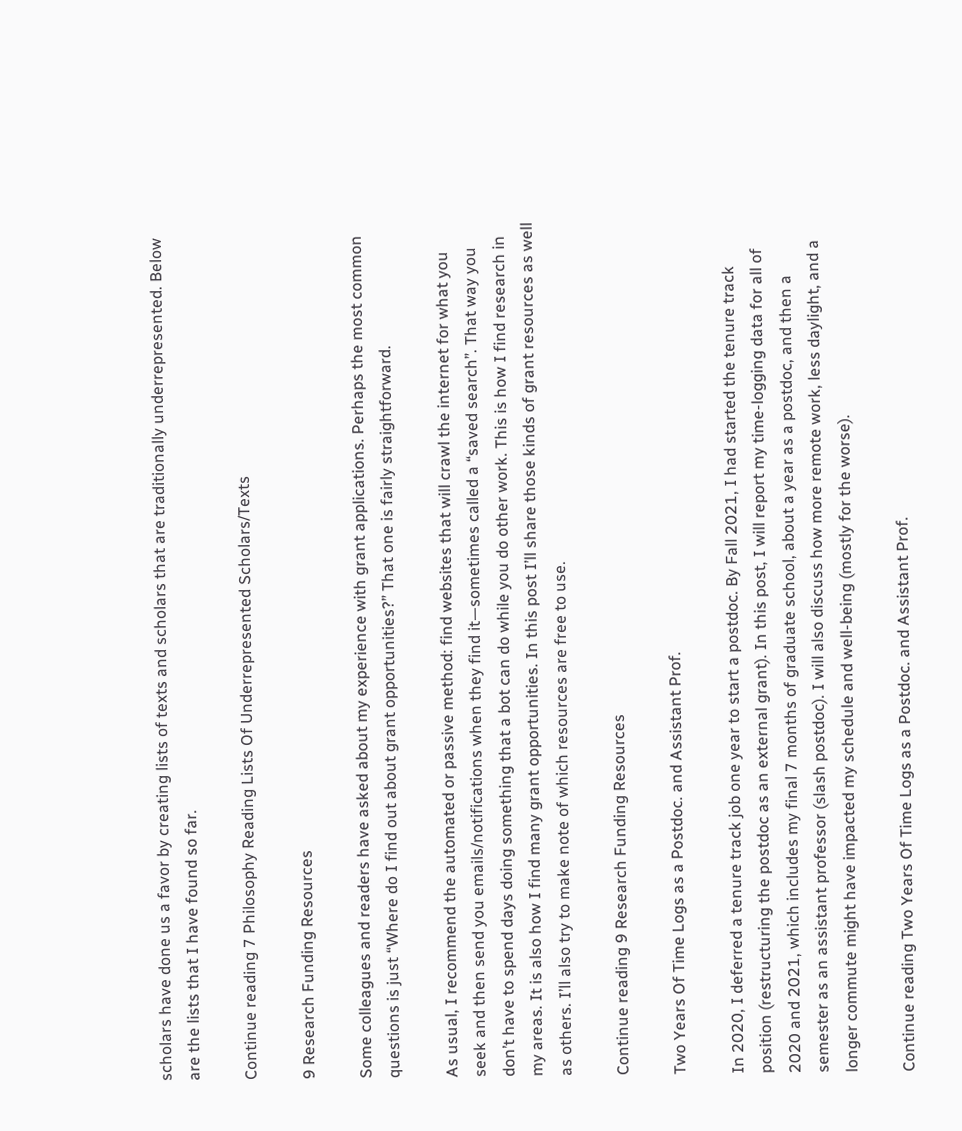scholars have done us a favor by creating lists of texts and scholars that are traditionally underrepresented. Below are the lists that I have found so far.

Continue reading 7 Philosophy Reading Lists Of Underrepresented Scholars/Texts

9 Research Funding Resources

Some colleagues and readers have asked about my experience with grant applications. Perhaps the most common questions is just “Where do I find out about grant opportunities?” That one is fairly straightforward.

As usual, I recommend the automated or passive method: find websites that will crawl the internet for what you seek and then send you emails/notifications when they find it—sometimes called a “saved search”. That way you don’t have to spend days doing something that a bot can do while you do other work. This is how I find research in my areas. It is also how I find many grant opportunities. In this post I’ll share those kinds of grant resources as well as others. I’ll also try to make note of which resources are free to use.

Continue reading 9 Research Funding Resources

Two Years Of Time Logs as a Postdoc. and Assistant Prof.

In 2020, I deferred a tenure track job one year to start a postdoc. By Fall 2021, I had started the tenure track position (restructuring the postdoc as an external grant). In this post, I will report my time-logging data for all of 2020 and 2021, which includes my final 7 months of graduate school, about a year as a postdoc, and then a semester as an assistant professor (slash postdoc). I will also discuss how more remote work, less daylight, and a longer commute might have impacted my schedule and well-being (mostly for the worse).

Continue reading Two Years Of Time Logs as a Postdoc. and Assistant Prof.